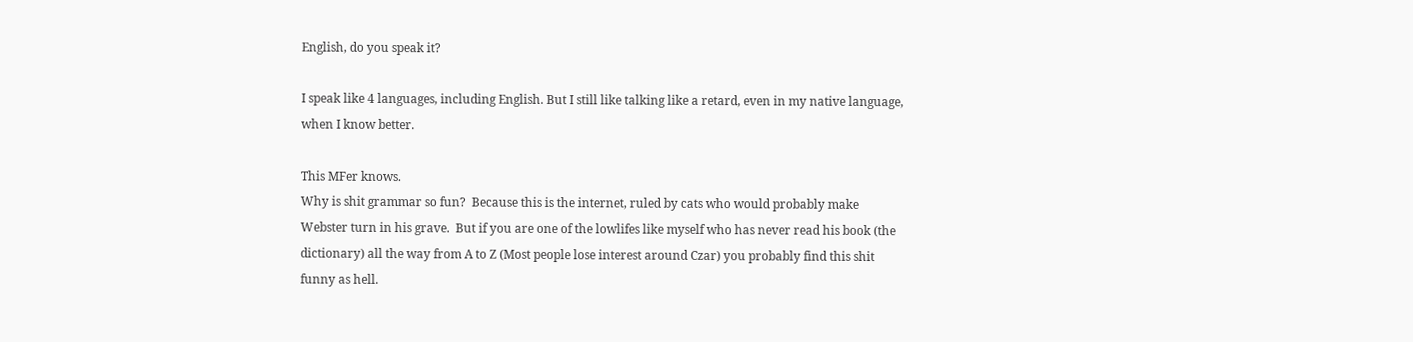English, do you speak it?

I speak like 4 languages, including English. But I still like talking like a retard, even in my native language, when I know better.

This MFer knows.
Why is shit grammar so fun?  Because this is the internet, ruled by cats who would probably make Webster turn in his grave.  But if you are one of the lowlifes like myself who has never read his book (the dictionary) all the way from A to Z (Most people lose interest around Czar) you probably find this shit funny as hell.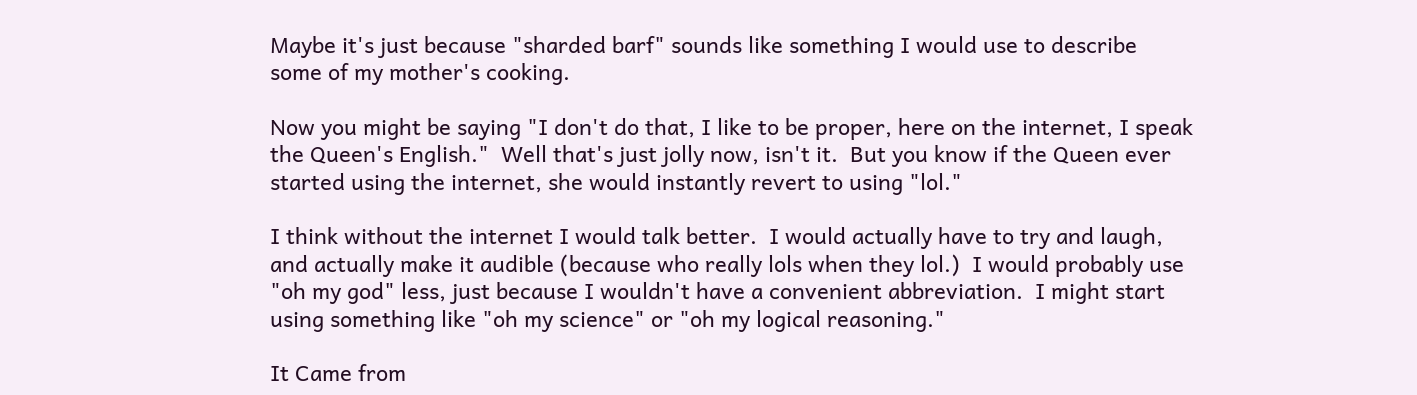Maybe it's just because "sharded barf" sounds like something I would use to describe some of my mother's cooking.

Now you might be saying "I don't do that, I like to be proper, here on the internet, I speak the Queen's English."  Well that's just jolly now, isn't it.  But you know if the Queen ever started using the internet, she would instantly revert to using "lol."

I think without the internet I would talk better.  I would actually have to try and laugh, and actually make it audible (because who really lols when they lol.)  I would probably use "oh my god" less, just because I wouldn't have a convenient abbreviation.  I might start using something like "oh my science" or "oh my logical reasoning."

It Came from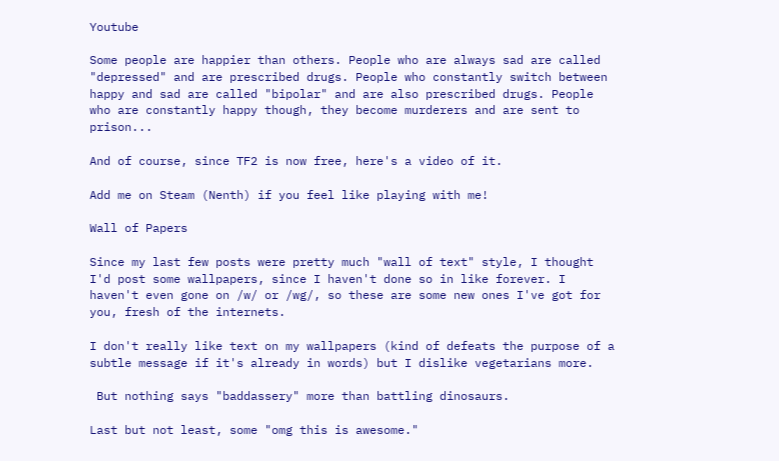Youtube

Some people are happier than others. People who are always sad are called "depressed" and are prescribed drugs. People who constantly switch between happy and sad are called "bipolar" and are also prescribed drugs. People who are constantly happy though, they become murderers and are sent to prison...

And of course, since TF2 is now free, here's a video of it.

Add me on Steam (Nenth) if you feel like playing with me!

Wall of Papers

Since my last few posts were pretty much "wall of text" style, I thought I'd post some wallpapers, since I haven't done so in like forever. I haven't even gone on /w/ or /wg/, so these are some new ones I've got for you, fresh of the internets.

I don't really like text on my wallpapers (kind of defeats the purpose of a subtle message if it's already in words) but I dislike vegetarians more.

 But nothing says "baddassery" more than battling dinosaurs.

Last but not least, some "omg this is awesome."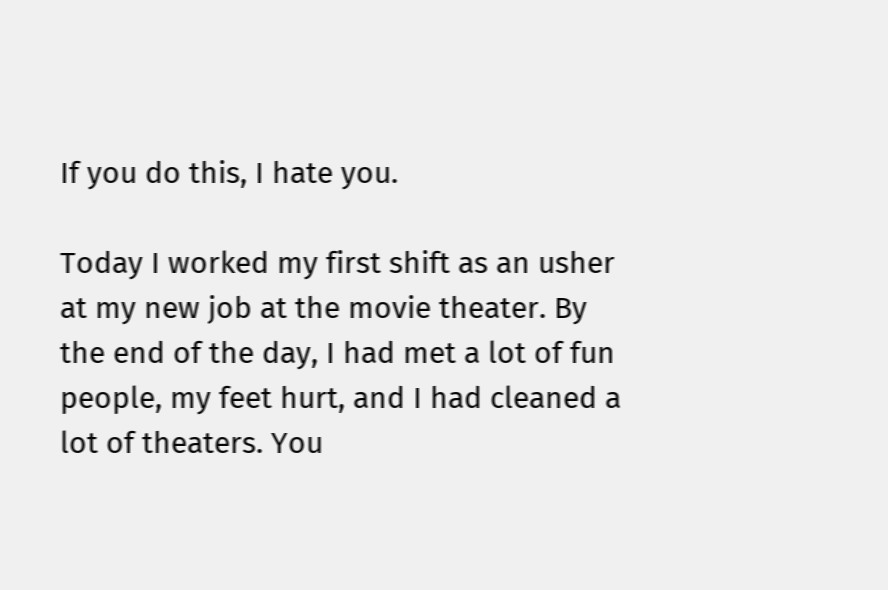If you do this, I hate you.

Today I worked my first shift as an usher at my new job at the movie theater. By the end of the day, I had met a lot of fun people, my feet hurt, and I had cleaned a lot of theaters. You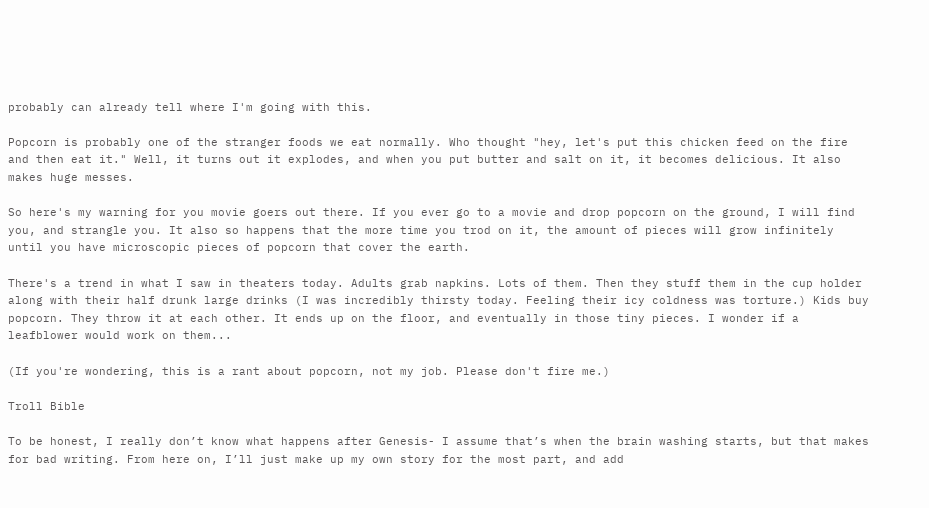probably can already tell where I'm going with this.

Popcorn is probably one of the stranger foods we eat normally. Who thought "hey, let's put this chicken feed on the fire and then eat it." Well, it turns out it explodes, and when you put butter and salt on it, it becomes delicious. It also makes huge messes.

So here's my warning for you movie goers out there. If you ever go to a movie and drop popcorn on the ground, I will find you, and strangle you. It also so happens that the more time you trod on it, the amount of pieces will grow infinitely until you have microscopic pieces of popcorn that cover the earth.

There's a trend in what I saw in theaters today. Adults grab napkins. Lots of them. Then they stuff them in the cup holder along with their half drunk large drinks (I was incredibly thirsty today. Feeling their icy coldness was torture.) Kids buy popcorn. They throw it at each other. It ends up on the floor, and eventually in those tiny pieces. I wonder if a leafblower would work on them...

(If you're wondering, this is a rant about popcorn, not my job. Please don't fire me.)

Troll Bible

To be honest, I really don’t know what happens after Genesis- I assume that’s when the brain washing starts, but that makes for bad writing. From here on, I’ll just make up my own story for the most part, and add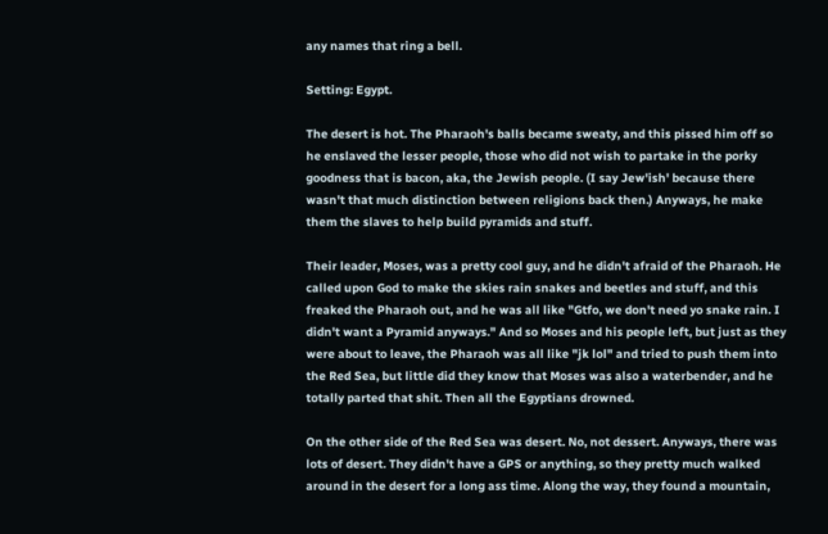any names that ring a bell.

Setting: Egypt.

The desert is hot. The Pharaoh's balls became sweaty, and this pissed him off so he enslaved the lesser people, those who did not wish to partake in the porky goodness that is bacon, aka, the Jewish people. (I say Jew'ish' because there wasn't that much distinction between religions back then.) Anyways, he make them the slaves to help build pyramids and stuff.

Their leader, Moses, was a pretty cool guy, and he didn't afraid of the Pharaoh. He called upon God to make the skies rain snakes and beetles and stuff, and this freaked the Pharaoh out, and he was all like "Gtfo, we don't need yo snake rain. I didn't want a Pyramid anyways." And so Moses and his people left, but just as they were about to leave, the Pharaoh was all like "jk lol" and tried to push them into the Red Sea, but little did they know that Moses was also a waterbender, and he totally parted that shit. Then all the Egyptians drowned.

On the other side of the Red Sea was desert. No, not dessert. Anyways, there was lots of desert. They didn't have a GPS or anything, so they pretty much walked around in the desert for a long ass time. Along the way, they found a mountain,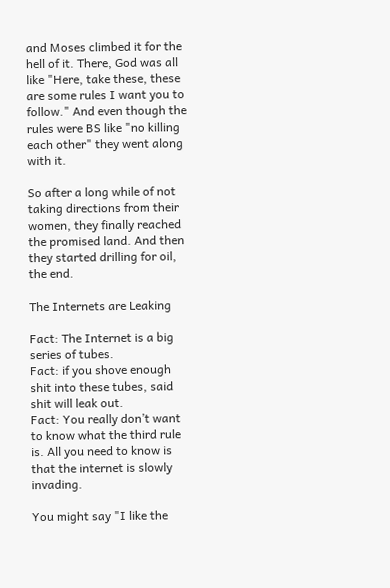and Moses climbed it for the hell of it. There, God was all like "Here, take these, these are some rules I want you to follow." And even though the rules were BS like "no killing each other" they went along with it.

So after a long while of not taking directions from their women, they finally reached the promised land. And then they started drilling for oil, the end.

The Internets are Leaking

Fact: The Internet is a big series of tubes.
Fact: if you shove enough shit into these tubes, said shit will leak out.
Fact: You really don’t want to know what the third rule is. All you need to know is that the internet is slowly invading.

You might say "I like the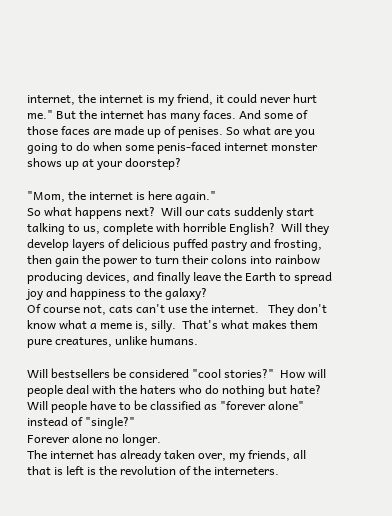internet, the internet is my friend, it could never hurt me." But the internet has many faces. And some of those faces are made up of penises. So what are you going to do when some penis-faced internet monster shows up at your doorstep?

"Mom, the internet is here again."
So what happens next?  Will our cats suddenly start talking to us, complete with horrible English?  Will they develop layers of delicious puffed pastry and frosting, then gain the power to turn their colons into rainbow producing devices, and finally leave the Earth to spread joy and happiness to the galaxy?
Of course not, cats can't use the internet.   They don't know what a meme is, silly.  That's what makes them pure creatures, unlike humans.

Will bestsellers be considered "cool stories?"  How will people deal with the haters who do nothing but hate?  Will people have to be classified as "forever alone" instead of "single?"
Forever alone no longer.
The internet has already taken over, my friends, all that is left is the revolution of the interneters.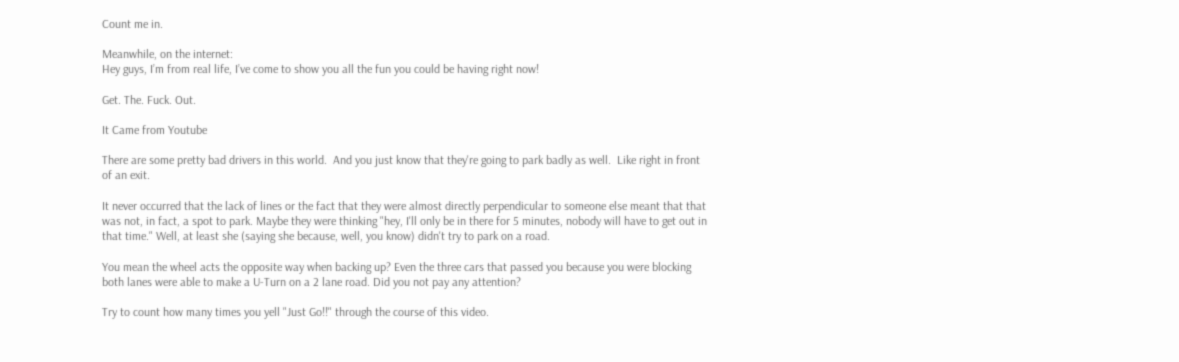Count me in.

Meanwhile, on the internet:
Hey guys, I’m from real life, I’ve come to show you all the fun you could be having right now!

Get. The. Fuck. Out.

It Came from Youtube

There are some pretty bad drivers in this world.  And you just know that they're going to park badly as well.  Like right in front of an exit.

It never occurred that the lack of lines or the fact that they were almost directly perpendicular to someone else meant that that was not, in fact, a spot to park. Maybe they were thinking "hey, I'll only be in there for 5 minutes, nobody will have to get out in that time." Well, at least she (saying she because, well, you know) didn't try to park on a road.

You mean the wheel acts the opposite way when backing up? Even the three cars that passed you because you were blocking both lanes were able to make a U-Turn on a 2 lane road. Did you not pay any attention?

Try to count how many times you yell "Just Go!!" through the course of this video.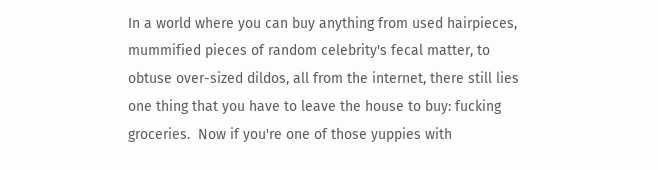In a world where you can buy anything from used hairpieces, mummified pieces of random celebrity's fecal matter, to obtuse over-sized dildos, all from the internet, there still lies one thing that you have to leave the house to buy: fucking groceries.  Now if you're one of those yuppies with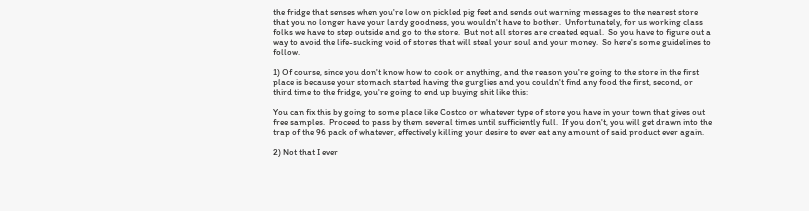the fridge that senses when you're low on pickled pig feet and sends out warning messages to the nearest store that you no longer have your lardy goodness, you wouldn't have to bother.  Unfortunately, for us working class folks we have to step outside and go to the store.  But not all stores are created equal.  So you have to figure out a way to avoid the life-sucking void of stores that will steal your soul and your money.  So here's some guidelines to follow.

1) Of course, since you don't know how to cook or anything, and the reason you're going to the store in the first place is because your stomach started having the gurglies and you couldn't find any food the first, second, or third time to the fridge, you're going to end up buying shit like this:

You can fix this by going to some place like Costco or whatever type of store you have in your town that gives out free samples.  Proceed to pass by them several times until sufficiently full.  If you don't, you will get drawn into the trap of the 96 pack of whatever, effectively killing your desire to ever eat any amount of said product ever again.

2) Not that I ever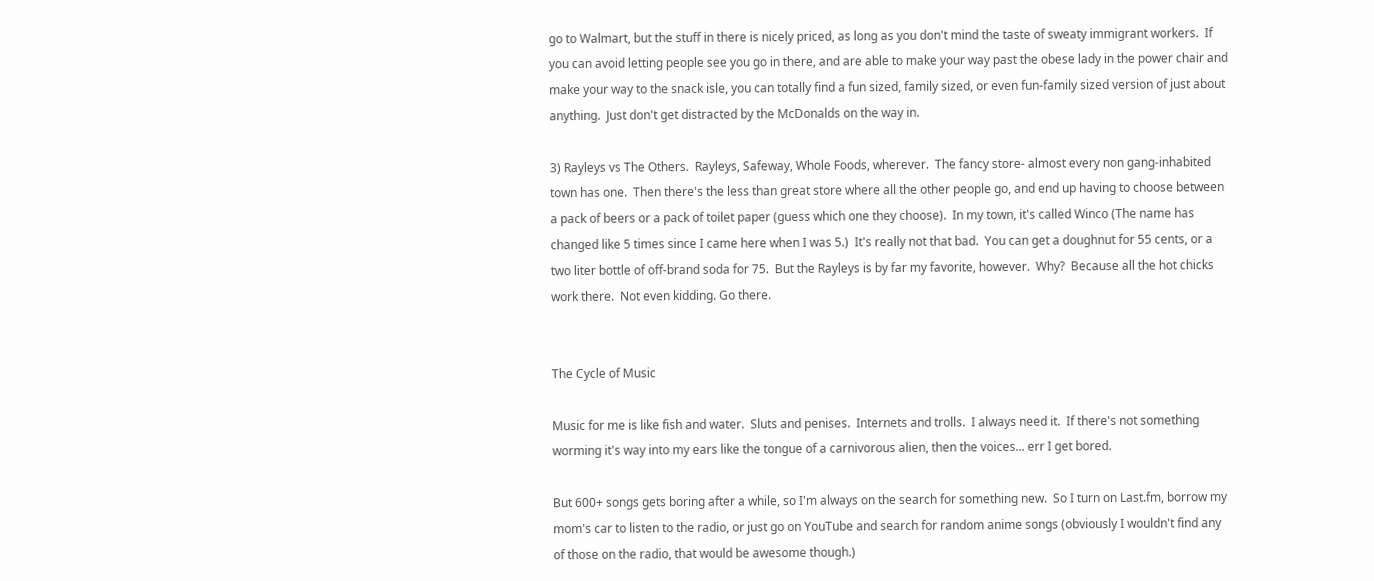go to Walmart, but the stuff in there is nicely priced, as long as you don't mind the taste of sweaty immigrant workers.  If you can avoid letting people see you go in there, and are able to make your way past the obese lady in the power chair and make your way to the snack isle, you can totally find a fun sized, family sized, or even fun-family sized version of just about anything.  Just don't get distracted by the McDonalds on the way in.

3) Rayleys vs The Others.  Rayleys, Safeway, Whole Foods, wherever.  The fancy store- almost every non gang-inhabited town has one.  Then there's the less than great store where all the other people go, and end up having to choose between a pack of beers or a pack of toilet paper (guess which one they choose).  In my town, it's called Winco (The name has changed like 5 times since I came here when I was 5.)  It's really not that bad.  You can get a doughnut for 55 cents, or a two liter bottle of off-brand soda for 75.  But the Rayleys is by far my favorite, however.  Why?  Because all the hot chicks work there.  Not even kidding. Go there.


The Cycle of Music

Music for me is like fish and water.  Sluts and penises.  Internets and trolls.  I always need it.  If there's not something worming it's way into my ears like the tongue of a carnivorous alien, then the voices... err I get bored.

But 600+ songs gets boring after a while, so I'm always on the search for something new.  So I turn on Last.fm, borrow my mom's car to listen to the radio, or just go on YouTube and search for random anime songs (obviously I wouldn't find any of those on the radio, that would be awesome though.)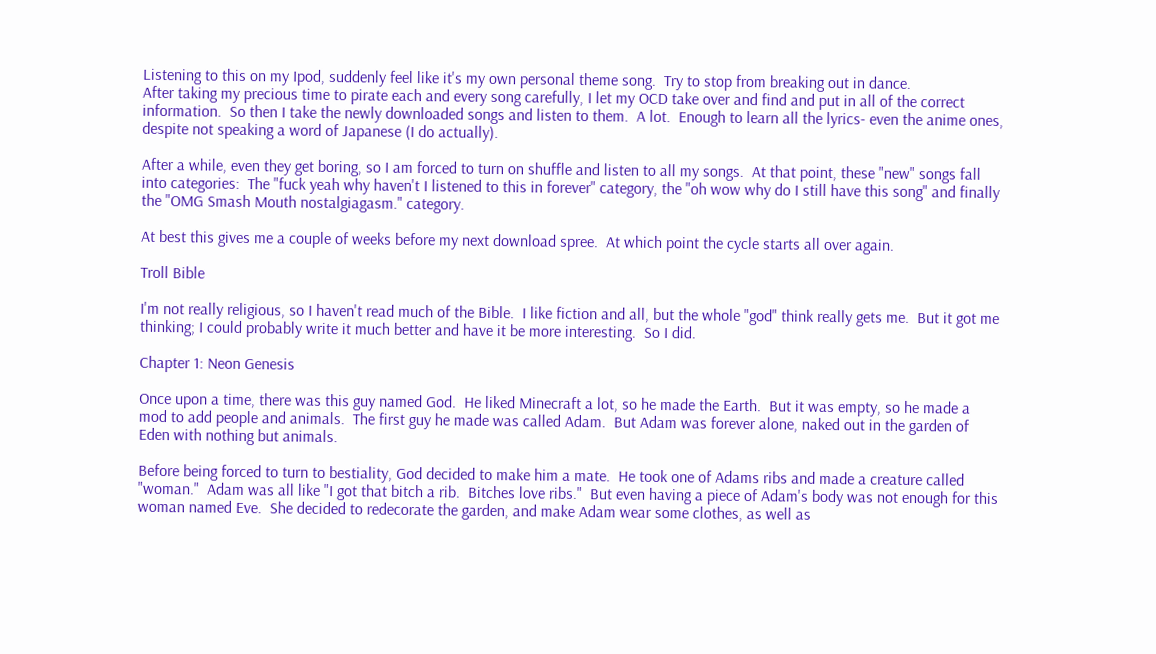Listening to this on my Ipod, suddenly feel like it's my own personal theme song.  Try to stop from breaking out in dance.
After taking my precious time to pirate each and every song carefully, I let my OCD take over and find and put in all of the correct information.  So then I take the newly downloaded songs and listen to them.  A lot.  Enough to learn all the lyrics- even the anime ones, despite not speaking a word of Japanese (I do actually).

After a while, even they get boring, so I am forced to turn on shuffle and listen to all my songs.  At that point, these "new" songs fall into categories:  The "fuck yeah why haven't I listened to this in forever" category, the "oh wow why do I still have this song" and finally the "OMG Smash Mouth nostalgiagasm." category.

At best this gives me a couple of weeks before my next download spree.  At which point the cycle starts all over again.

Troll Bible

I'm not really religious, so I haven't read much of the Bible.  I like fiction and all, but the whole "god" think really gets me.  But it got me thinking; I could probably write it much better and have it be more interesting.  So I did.

Chapter 1: Neon Genesis

Once upon a time, there was this guy named God.  He liked Minecraft a lot, so he made the Earth.  But it was empty, so he made a mod to add people and animals.  The first guy he made was called Adam.  But Adam was forever alone, naked out in the garden of Eden with nothing but animals.

Before being forced to turn to bestiality, God decided to make him a mate.  He took one of Adams ribs and made a creature called "woman."  Adam was all like "I got that bitch a rib.  Bitches love ribs."  But even having a piece of Adam's body was not enough for this woman named Eve.  She decided to redecorate the garden, and make Adam wear some clothes, as well as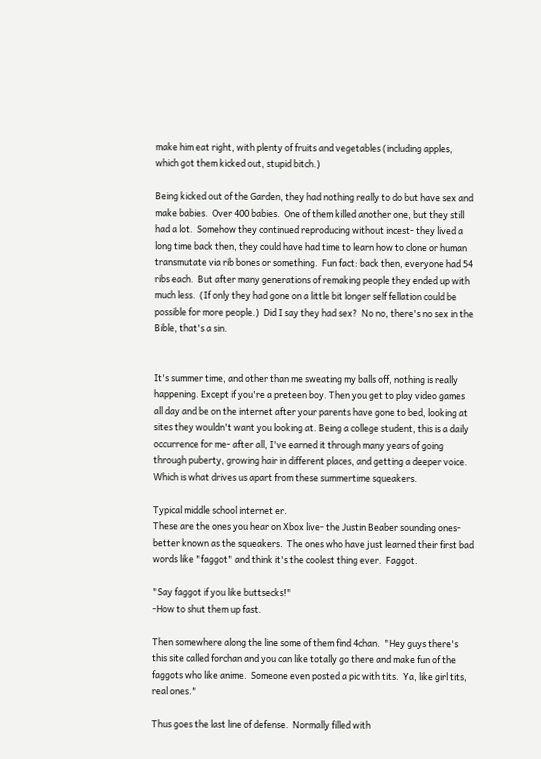make him eat right, with plenty of fruits and vegetables (including apples, which got them kicked out, stupid bitch.)

Being kicked out of the Garden, they had nothing really to do but have sex and make babies.  Over 400 babies.  One of them killed another one, but they still had a lot.  Somehow they continued reproducing without incest- they lived a long time back then, they could have had time to learn how to clone or human transmutate via rib bones or something.  Fun fact: back then, everyone had 54 ribs each.  But after many generations of remaking people they ended up with much less.  (If only they had gone on a little bit longer self fellation could be possible for more people.)  Did I say they had sex?  No no, there's no sex in the Bible, that's a sin.


It's summer time, and other than me sweating my balls off, nothing is really happening. Except if you're a preteen boy. Then you get to play video games all day and be on the internet after your parents have gone to bed, looking at sites they wouldn't want you looking at. Being a college student, this is a daily occurrence for me- after all, I've earned it through many years of going through puberty, growing hair in different places, and getting a deeper voice. Which is what drives us apart from these summertime squeakers.

Typical middle school internet er.
These are the ones you hear on Xbox live- the Justin Beaber sounding ones- better known as the squeakers.  The ones who have just learned their first bad words like "faggot" and think it's the coolest thing ever.  Faggot.

"Say faggot if you like buttsecks!"
-How to shut them up fast.

Then somewhere along the line some of them find 4chan.  "Hey guys there's this site called forchan and you can like totally go there and make fun of the faggots who like anime.  Someone even posted a pic with tits.  Ya, like girl tits, real ones."

Thus goes the last line of defense.  Normally filled with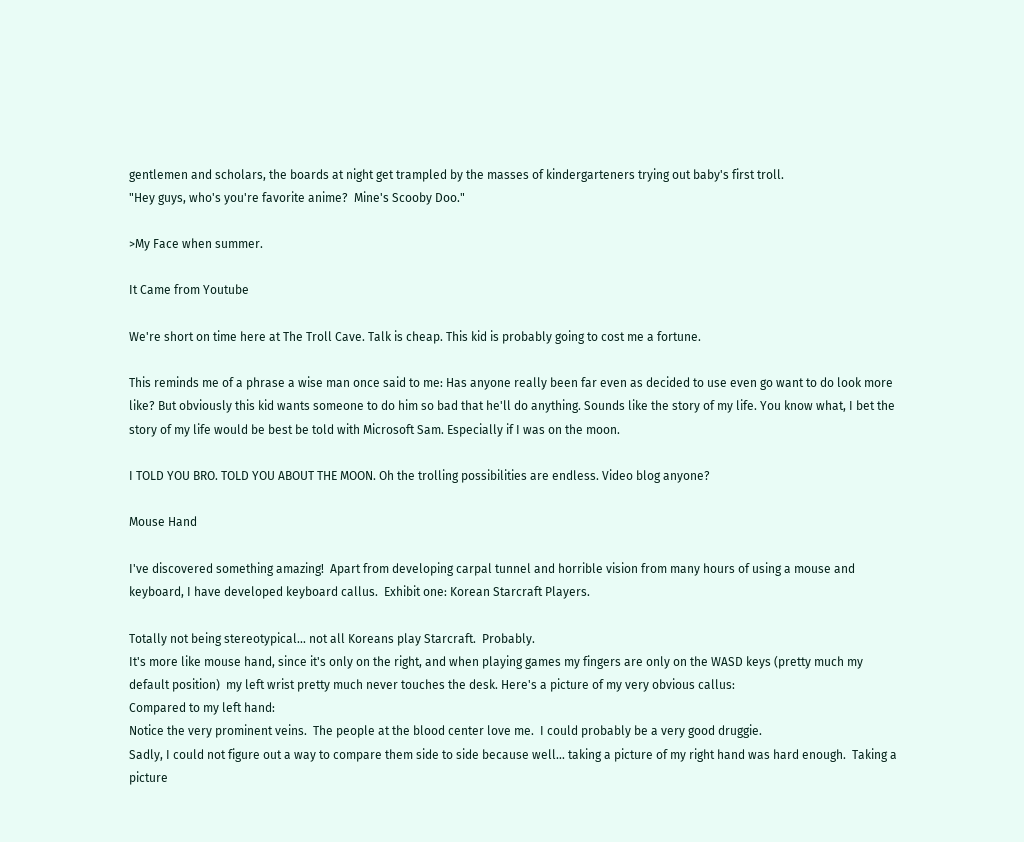gentlemen and scholars, the boards at night get trampled by the masses of kindergarteners trying out baby's first troll.
"Hey guys, who's you're favorite anime?  Mine's Scooby Doo."

>My Face when summer.

It Came from Youtube

We're short on time here at The Troll Cave. Talk is cheap. This kid is probably going to cost me a fortune.

This reminds me of a phrase a wise man once said to me: Has anyone really been far even as decided to use even go want to do look more like? But obviously this kid wants someone to do him so bad that he'll do anything. Sounds like the story of my life. You know what, I bet the story of my life would be best be told with Microsoft Sam. Especially if I was on the moon.

I TOLD YOU BRO. TOLD YOU ABOUT THE MOON. Oh the trolling possibilities are endless. Video blog anyone?

Mouse Hand

I've discovered something amazing!  Apart from developing carpal tunnel and horrible vision from many hours of using a mouse and keyboard, I have developed keyboard callus.  Exhibit one: Korean Starcraft Players.

Totally not being stereotypical... not all Koreans play Starcraft.  Probably.
It's more like mouse hand, since it's only on the right, and when playing games my fingers are only on the WASD keys (pretty much my default position)  my left wrist pretty much never touches the desk. Here's a picture of my very obvious callus:
Compared to my left hand:
Notice the very prominent veins.  The people at the blood center love me.  I could probably be a very good druggie.
Sadly, I could not figure out a way to compare them side to side because well... taking a picture of my right hand was hard enough.  Taking a picture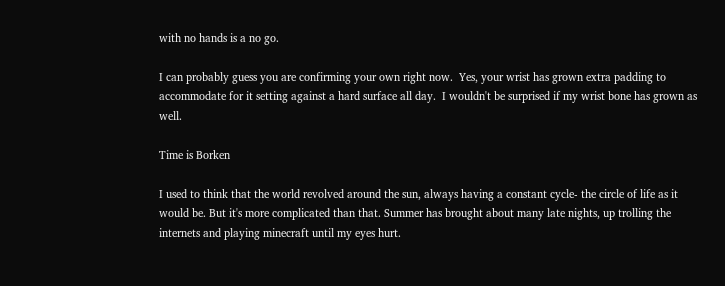with no hands is a no go.

I can probably guess you are confirming your own right now.  Yes, your wrist has grown extra padding to accommodate for it setting against a hard surface all day.  I wouldn't be surprised if my wrist bone has grown as well.

Time is Borken

I used to think that the world revolved around the sun, always having a constant cycle- the circle of life as it would be. But it's more complicated than that. Summer has brought about many late nights, up trolling the internets and playing minecraft until my eyes hurt.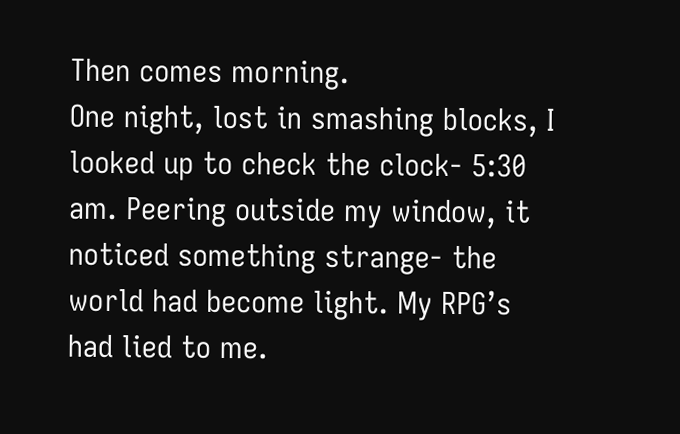Then comes morning.
One night, lost in smashing blocks, I looked up to check the clock- 5:30 am. Peering outside my window, it noticed something strange- the world had become light. My RPG’s had lied to me.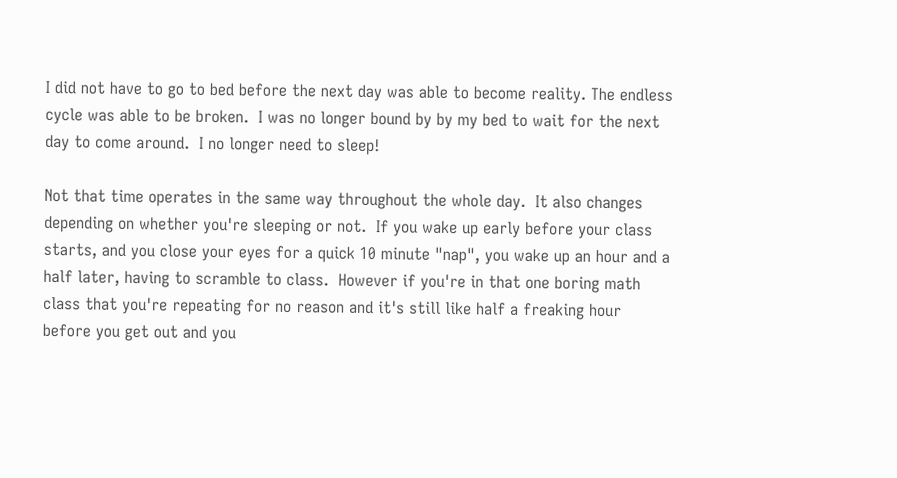I did not have to go to bed before the next day was able to become reality. The endless cycle was able to be broken.  I was no longer bound by by my bed to wait for the next day to come around.  I no longer need to sleep!

Not that time operates in the same way throughout the whole day.  It also changes depending on whether you're sleeping or not.  If you wake up early before your class starts, and you close your eyes for a quick 10 minute "nap", you wake up an hour and a half later, having to scramble to class.  However if you're in that one boring math class that you're repeating for no reason and it's still like half a freaking hour before you get out and you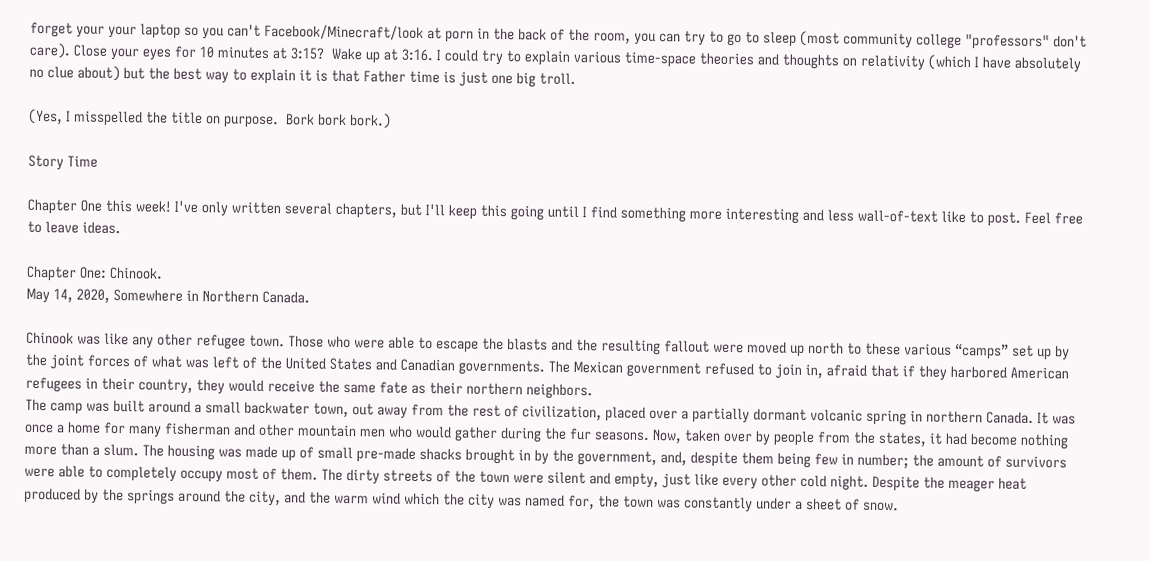forget your your laptop so you can't Facebook/Minecraft/look at porn in the back of the room, you can try to go to sleep (most community college "professors" don't care). Close your eyes for 10 minutes at 3:15?  Wake up at 3:16. I could try to explain various time-space theories and thoughts on relativity (which I have absolutely no clue about) but the best way to explain it is that Father time is just one big troll.

(Yes, I misspelled the title on purpose.  Bork bork bork.)

Story Time

Chapter One this week! I've only written several chapters, but I'll keep this going until I find something more interesting and less wall-of-text like to post. Feel free to leave ideas.

Chapter One: Chinook.
May 14, 2020, Somewhere in Northern Canada.

Chinook was like any other refugee town. Those who were able to escape the blasts and the resulting fallout were moved up north to these various “camps” set up by the joint forces of what was left of the United States and Canadian governments. The Mexican government refused to join in, afraid that if they harbored American refugees in their country, they would receive the same fate as their northern neighbors.
The camp was built around a small backwater town, out away from the rest of civilization, placed over a partially dormant volcanic spring in northern Canada. It was once a home for many fisherman and other mountain men who would gather during the fur seasons. Now, taken over by people from the states, it had become nothing more than a slum. The housing was made up of small pre-made shacks brought in by the government, and, despite them being few in number; the amount of survivors were able to completely occupy most of them. The dirty streets of the town were silent and empty, just like every other cold night. Despite the meager heat produced by the springs around the city, and the warm wind which the city was named for, the town was constantly under a sheet of snow.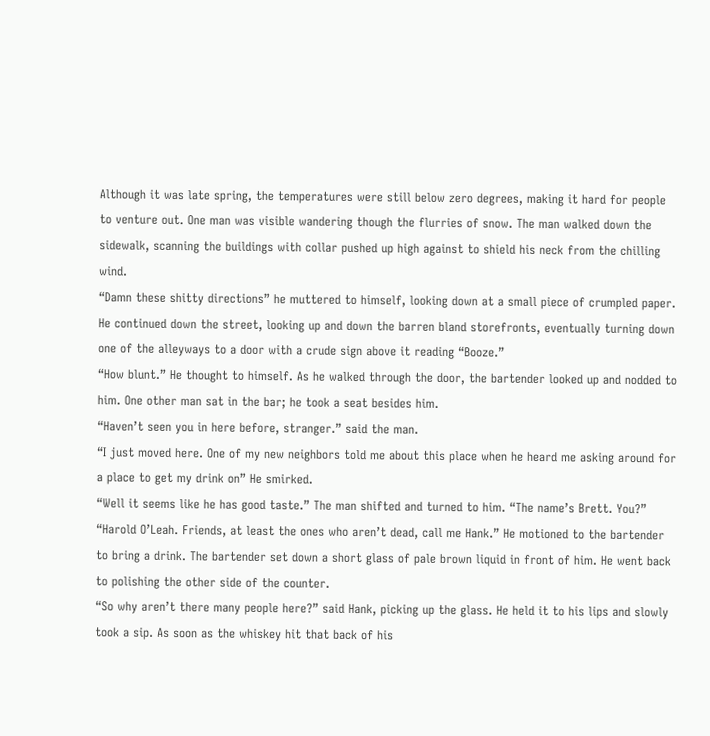Although it was late spring, the temperatures were still below zero degrees, making it hard for people to venture out. One man was visible wandering though the flurries of snow. The man walked down the sidewalk, scanning the buildings with collar pushed up high against to shield his neck from the chilling wind.
“Damn these shitty directions” he muttered to himself, looking down at a small piece of crumpled paper. He continued down the street, looking up and down the barren bland storefronts, eventually turning down one of the alleyways to a door with a crude sign above it reading “Booze.”
“How blunt.” He thought to himself. As he walked through the door, the bartender looked up and nodded to him. One other man sat in the bar; he took a seat besides him.
“Haven’t seen you in here before, stranger.” said the man.
“I just moved here. One of my new neighbors told me about this place when he heard me asking around for a place to get my drink on” He smirked.
“Well it seems like he has good taste.” The man shifted and turned to him. “The name’s Brett. You?”
“Harold O’Leah. Friends, at least the ones who aren’t dead, call me Hank.” He motioned to the bartender to bring a drink. The bartender set down a short glass of pale brown liquid in front of him. He went back to polishing the other side of the counter.
“So why aren’t there many people here?” said Hank, picking up the glass. He held it to his lips and slowly took a sip. As soon as the whiskey hit that back of his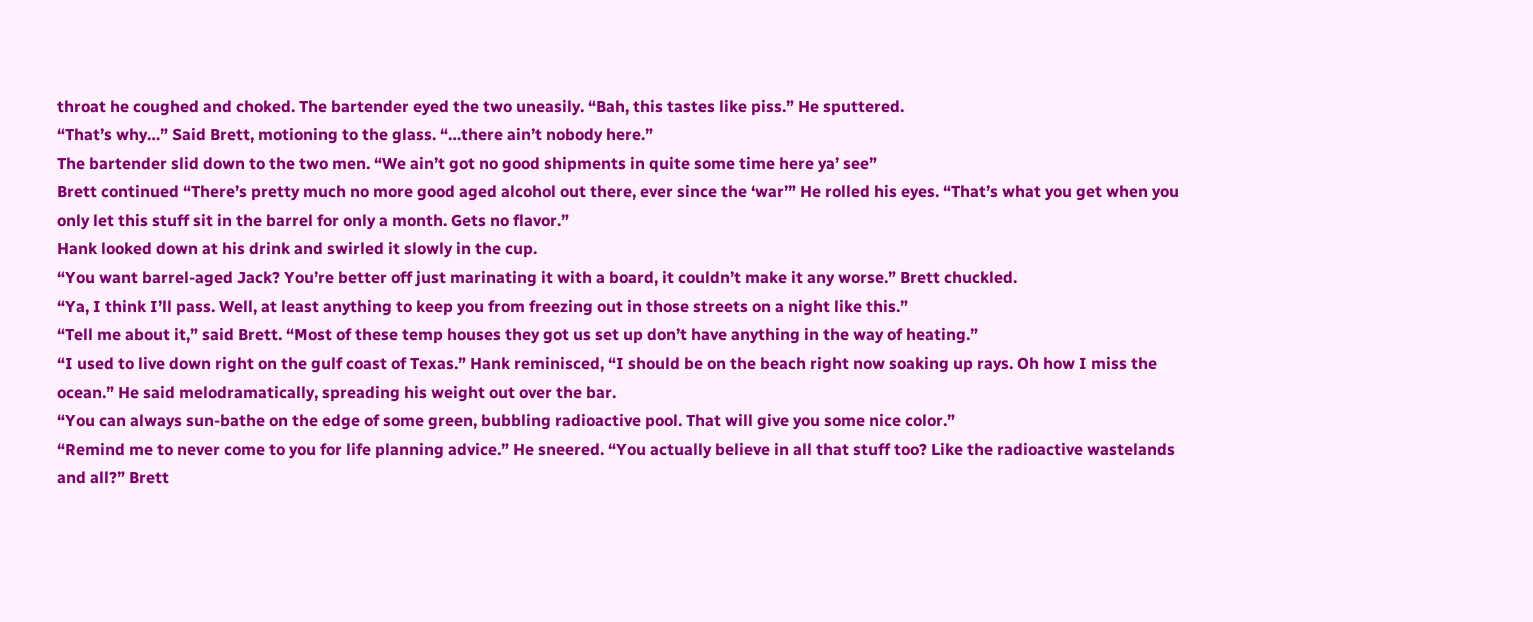throat he coughed and choked. The bartender eyed the two uneasily. “Bah, this tastes like piss.” He sputtered.
“That’s why…” Said Brett, motioning to the glass. “…there ain’t nobody here.”
The bartender slid down to the two men. “We ain’t got no good shipments in quite some time here ya’ see”
Brett continued “There’s pretty much no more good aged alcohol out there, ever since the ‘war’” He rolled his eyes. “That’s what you get when you only let this stuff sit in the barrel for only a month. Gets no flavor.”
Hank looked down at his drink and swirled it slowly in the cup.
“You want barrel-aged Jack? You’re better off just marinating it with a board, it couldn’t make it any worse.” Brett chuckled.
“Ya, I think I’ll pass. Well, at least anything to keep you from freezing out in those streets on a night like this.”
“Tell me about it,” said Brett. “Most of these temp houses they got us set up don’t have anything in the way of heating.”
“I used to live down right on the gulf coast of Texas.” Hank reminisced, “I should be on the beach right now soaking up rays. Oh how I miss the ocean.” He said melodramatically, spreading his weight out over the bar.
“You can always sun-bathe on the edge of some green, bubbling radioactive pool. That will give you some nice color.”
“Remind me to never come to you for life planning advice.” He sneered. “You actually believe in all that stuff too? Like the radioactive wastelands and all?” Brett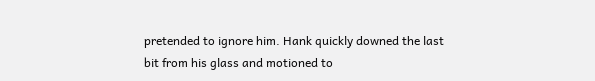pretended to ignore him. Hank quickly downed the last bit from his glass and motioned to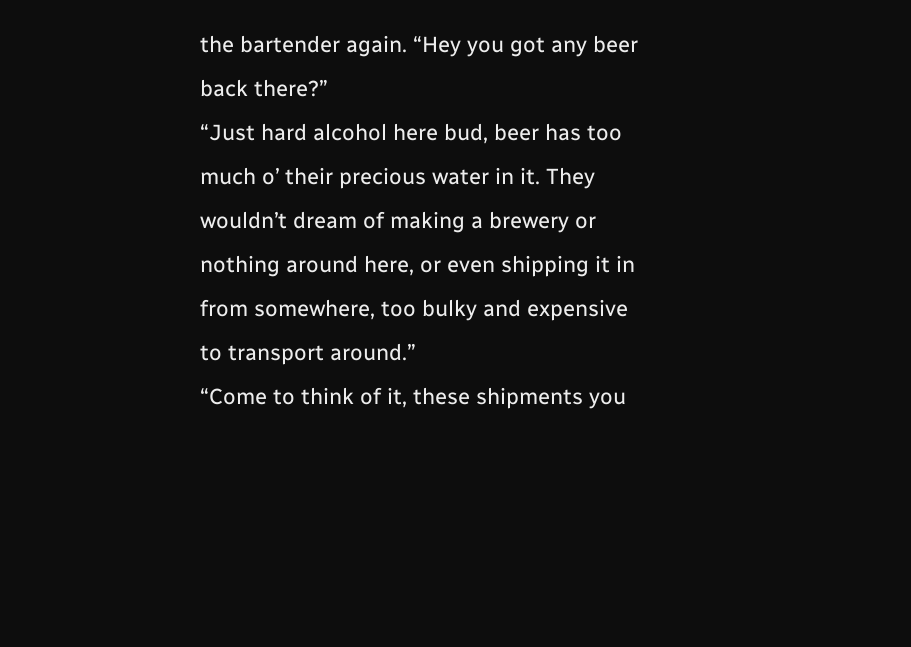the bartender again. “Hey you got any beer back there?”
“Just hard alcohol here bud, beer has too much o’ their precious water in it. They wouldn’t dream of making a brewery or nothing around here, or even shipping it in from somewhere, too bulky and expensive to transport around.”
“Come to think of it, these shipments you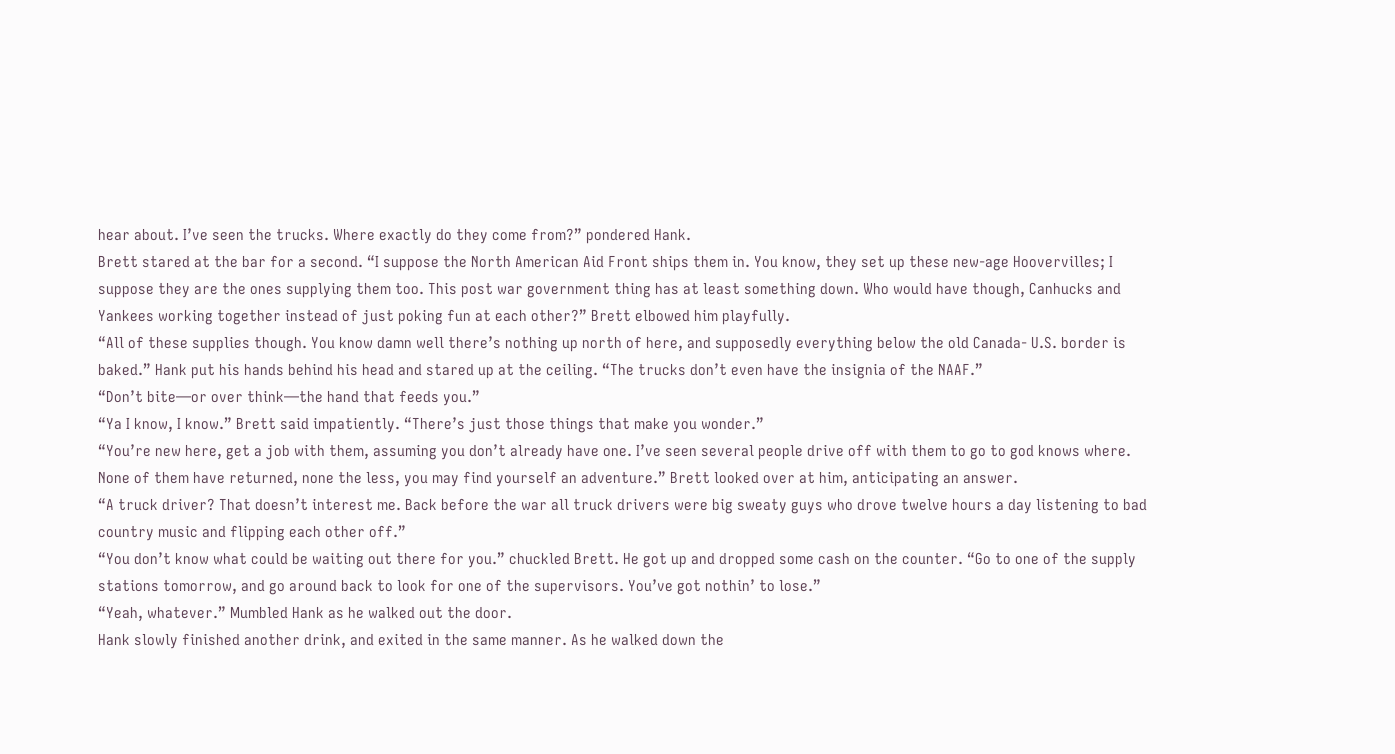hear about. I’ve seen the trucks. Where exactly do they come from?” pondered Hank.
Brett stared at the bar for a second. “I suppose the North American Aid Front ships them in. You know, they set up these new-age Hoovervilles; I suppose they are the ones supplying them too. This post war government thing has at least something down. Who would have though, Canhucks and Yankees working together instead of just poking fun at each other?” Brett elbowed him playfully.
“All of these supplies though. You know damn well there’s nothing up north of here, and supposedly everything below the old Canada- U.S. border is baked.” Hank put his hands behind his head and stared up at the ceiling. “The trucks don’t even have the insignia of the NAAF.”
“Don’t bite—or over think—the hand that feeds you.”
“Ya I know, I know.” Brett said impatiently. “There’s just those things that make you wonder.”
“You’re new here, get a job with them, assuming you don’t already have one. I’ve seen several people drive off with them to go to god knows where. None of them have returned, none the less, you may find yourself an adventure.” Brett looked over at him, anticipating an answer.
“A truck driver? That doesn’t interest me. Back before the war all truck drivers were big sweaty guys who drove twelve hours a day listening to bad country music and flipping each other off.”
“You don’t know what could be waiting out there for you.” chuckled Brett. He got up and dropped some cash on the counter. “Go to one of the supply stations tomorrow, and go around back to look for one of the supervisors. You’ve got nothin’ to lose.”
“Yeah, whatever.” Mumbled Hank as he walked out the door.
Hank slowly finished another drink, and exited in the same manner. As he walked down the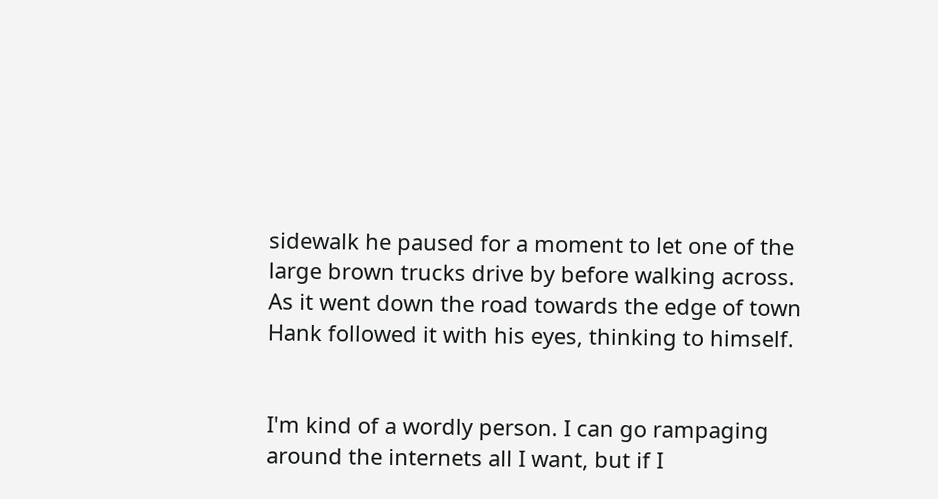sidewalk he paused for a moment to let one of the large brown trucks drive by before walking across. As it went down the road towards the edge of town Hank followed it with his eyes, thinking to himself.


I'm kind of a wordly person. I can go rampaging around the internets all I want, but if I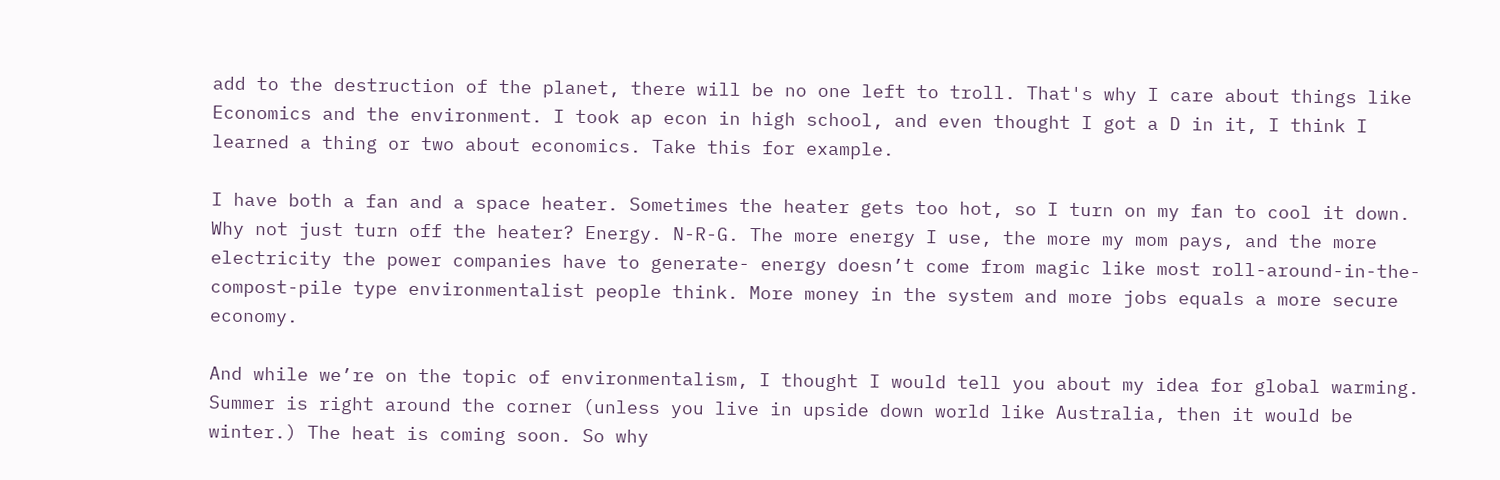add to the destruction of the planet, there will be no one left to troll. That's why I care about things like Economics and the environment. I took ap econ in high school, and even thought I got a D in it, I think I learned a thing or two about economics. Take this for example.

I have both a fan and a space heater. Sometimes the heater gets too hot, so I turn on my fan to cool it down. Why not just turn off the heater? Energy. N-R-G. The more energy I use, the more my mom pays, and the more electricity the power companies have to generate- energy doesn’t come from magic like most roll-around-in-the-compost-pile type environmentalist people think. More money in the system and more jobs equals a more secure economy.

And while we’re on the topic of environmentalism, I thought I would tell you about my idea for global warming. Summer is right around the corner (unless you live in upside down world like Australia, then it would be winter.) The heat is coming soon. So why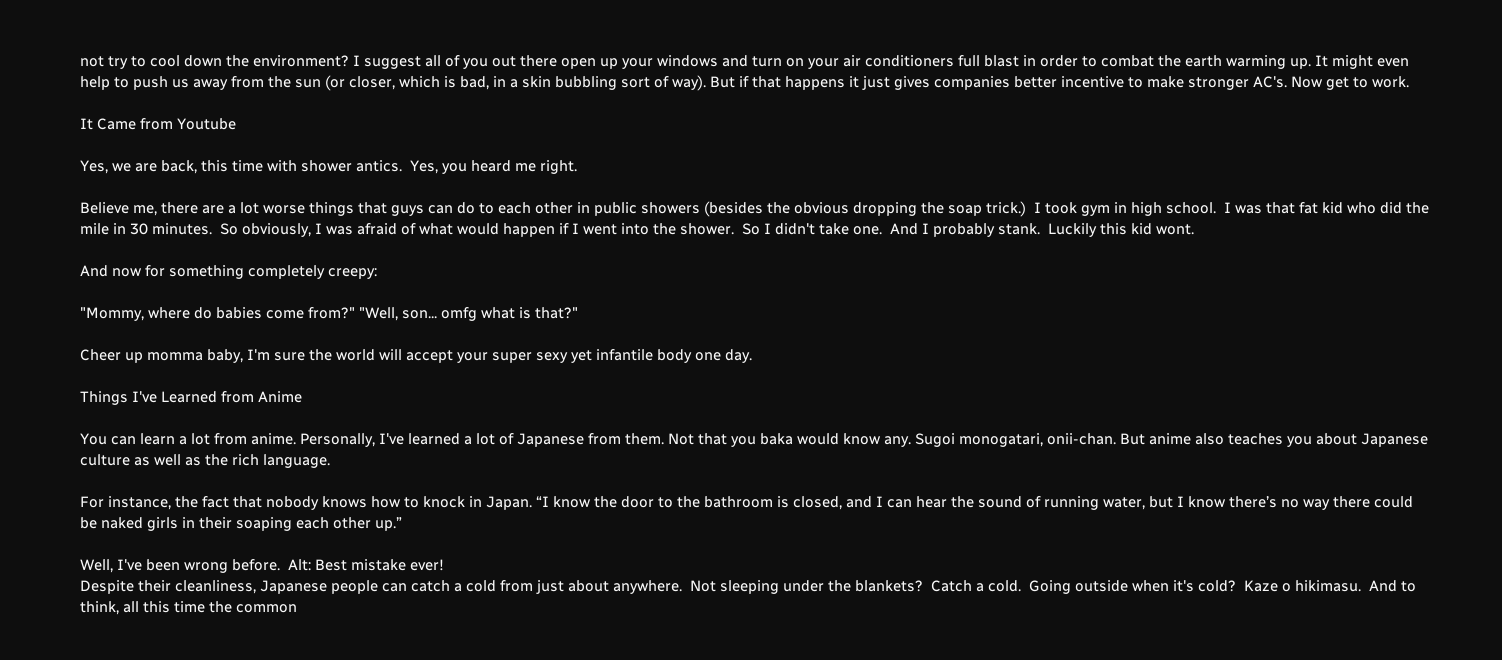not try to cool down the environment? I suggest all of you out there open up your windows and turn on your air conditioners full blast in order to combat the earth warming up. It might even help to push us away from the sun (or closer, which is bad, in a skin bubbling sort of way). But if that happens it just gives companies better incentive to make stronger AC's. Now get to work.

It Came from Youtube

Yes, we are back, this time with shower antics.  Yes, you heard me right.

Believe me, there are a lot worse things that guys can do to each other in public showers (besides the obvious dropping the soap trick.)  I took gym in high school.  I was that fat kid who did the mile in 30 minutes.  So obviously, I was afraid of what would happen if I went into the shower.  So I didn't take one.  And I probably stank.  Luckily this kid wont.

And now for something completely creepy:

"Mommy, where do babies come from?" "Well, son... omfg what is that?"

Cheer up momma baby, I'm sure the world will accept your super sexy yet infantile body one day.

Things I've Learned from Anime

You can learn a lot from anime. Personally, I've learned a lot of Japanese from them. Not that you baka would know any. Sugoi monogatari, onii-chan. But anime also teaches you about Japanese culture as well as the rich language.

For instance, the fact that nobody knows how to knock in Japan. “I know the door to the bathroom is closed, and I can hear the sound of running water, but I know there’s no way there could be naked girls in their soaping each other up.”

Well, I've been wrong before.  Alt: Best mistake ever!
Despite their cleanliness, Japanese people can catch a cold from just about anywhere.  Not sleeping under the blankets?  Catch a cold.  Going outside when it's cold?  Kaze o hikimasu.  And to think, all this time the common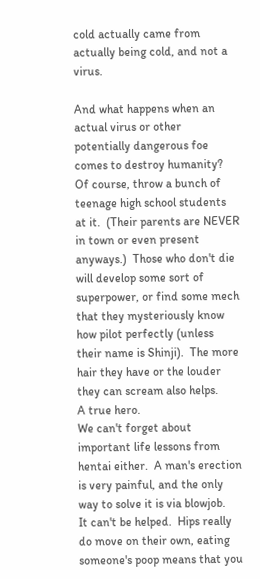cold actually came from actually being cold, and not a virus.

And what happens when an actual virus or other potentially dangerous foe comes to destroy humanity?  Of course, throw a bunch of teenage high school students at it.  (Their parents are NEVER in town or even present anyways.)  Those who don't die will develop some sort of superpower, or find some mech that they mysteriously know how pilot perfectly (unless their name is Shinji).  The more hair they have or the louder they can scream also helps.
A true hero.
We can't forget about important life lessons from hentai either.  A man's erection is very painful, and the only way to solve it is via blowjob.   It can't be helped.  Hips really do move on their own, eating someone's poop means that you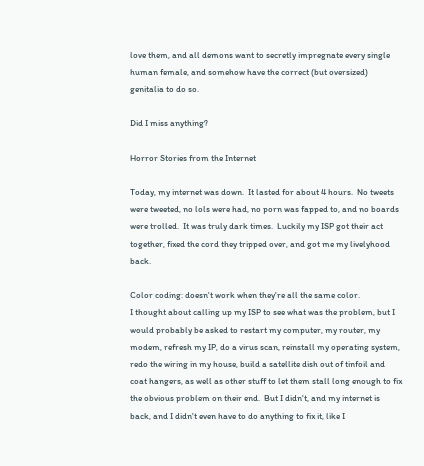love them, and all demons want to secretly impregnate every single human female, and somehow have the correct (but oversized) genitalia to do so.

Did I miss anything?

Horror Stories from the Internet

Today, my internet was down.  It lasted for about 4 hours.  No tweets were tweeted, no lols were had, no porn was fapped to, and no boards were trolled.  It was truly dark times.  Luckily my ISP got their act together, fixed the cord they tripped over, and got me my livelyhood back.

Color coding: doesn't work when they're all the same color.
I thought about calling up my ISP to see what was the problem, but I would probably be asked to restart my computer, my router, my modem, refresh my IP, do a virus scan, reinstall my operating system, redo the wiring in my house, build a satellite dish out of tinfoil and coat hangers, as well as other stuff to let them stall long enough to fix the obvious problem on their end.  But I didn't, and my internet is back, and I didn't even have to do anything to fix it, like I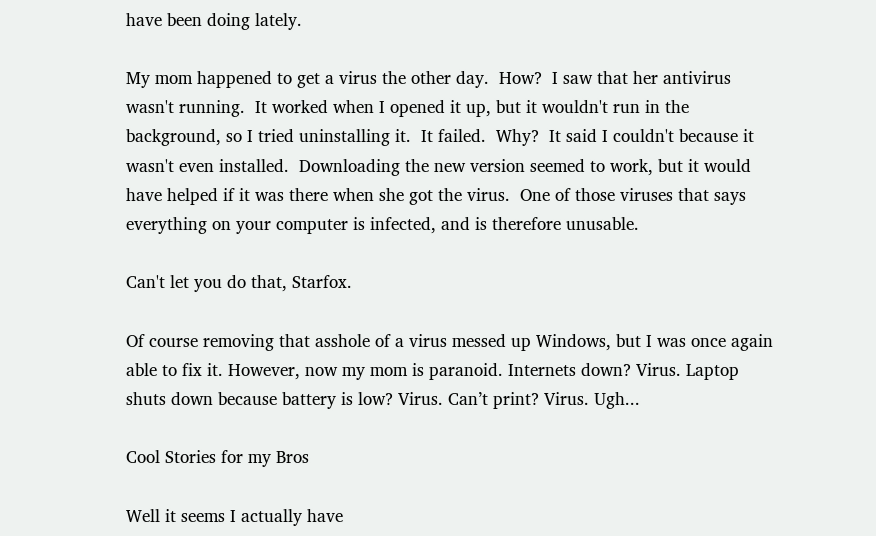have been doing lately.

My mom happened to get a virus the other day.  How?  I saw that her antivirus wasn't running.  It worked when I opened it up, but it wouldn't run in the background, so I tried uninstalling it.  It failed.  Why?  It said I couldn't because it wasn't even installed.  Downloading the new version seemed to work, but it would have helped if it was there when she got the virus.  One of those viruses that says everything on your computer is infected, and is therefore unusable.

Can't let you do that, Starfox.

Of course removing that asshole of a virus messed up Windows, but I was once again able to fix it. However, now my mom is paranoid. Internets down? Virus. Laptop shuts down because battery is low? Virus. Can’t print? Virus. Ugh...

Cool Stories for my Bros

Well it seems I actually have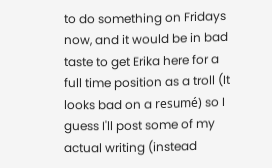to do something on Fridays now, and it would be in bad taste to get Erika here for a full time position as a troll (It looks bad on a resumé) so I guess I'll post some of my actual writing (instead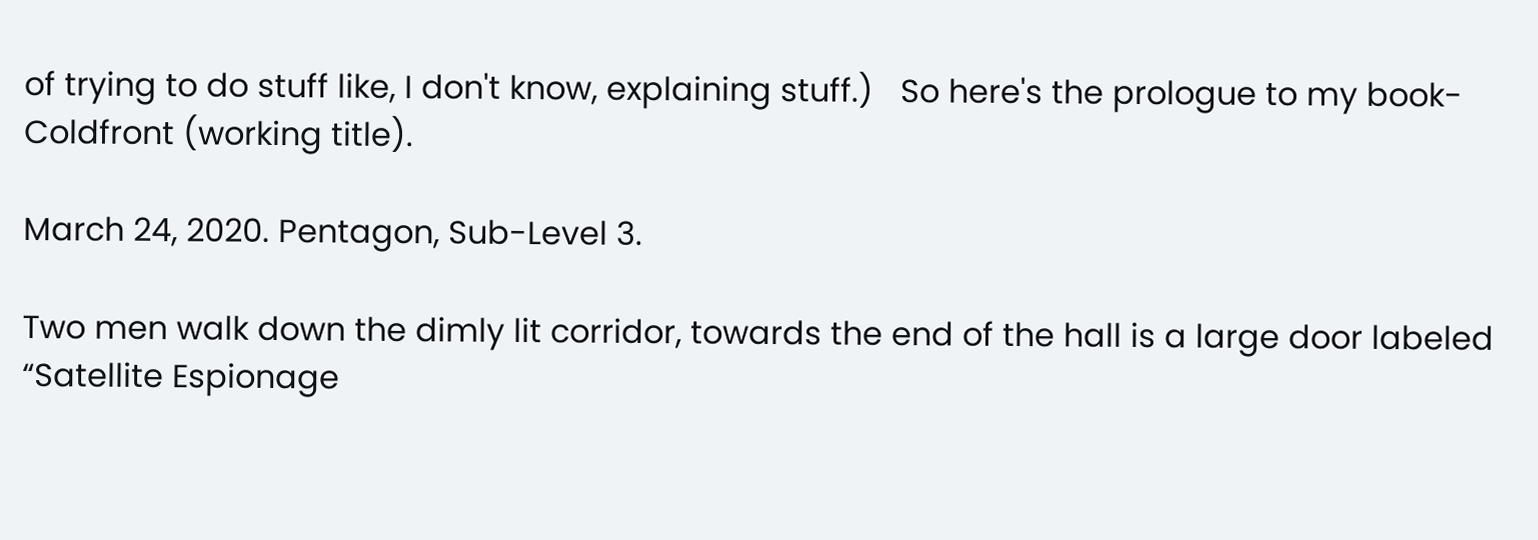of trying to do stuff like, I don't know, explaining stuff.)   So here's the prologue to my book- Coldfront (working title).

March 24, 2020. Pentagon, Sub-Level 3.

Two men walk down the dimly lit corridor, towards the end of the hall is a large door labeled “Satellite Espionage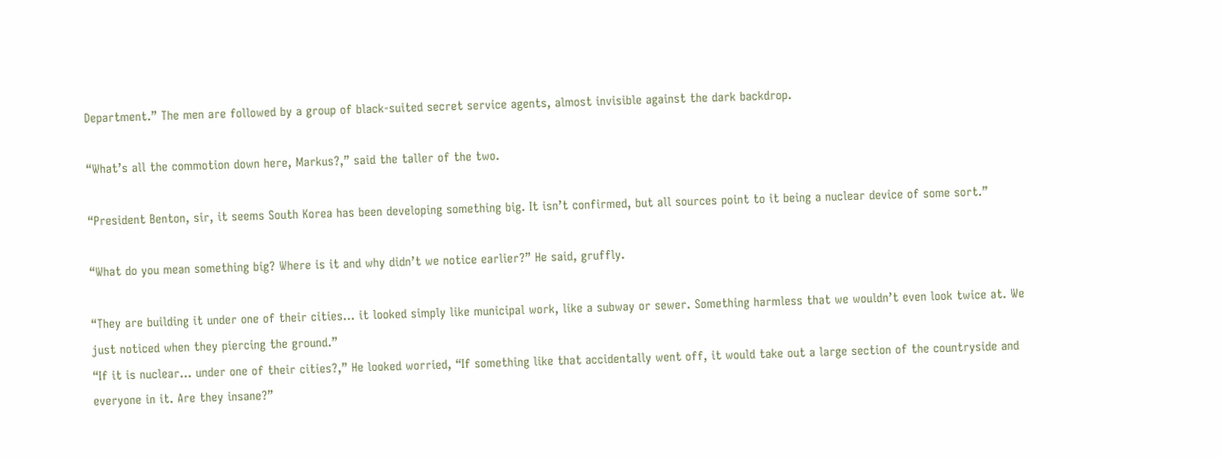Department.” The men are followed by a group of black-suited secret service agents, almost invisible against the dark backdrop.

“What’s all the commotion down here, Markus?,” said the taller of the two.

“President Benton, sir, it seems South Korea has been developing something big. It isn’t confirmed, but all sources point to it being a nuclear device of some sort.”

“What do you mean something big? Where is it and why didn’t we notice earlier?” He said, gruffly.

“They are building it under one of their cities… it looked simply like municipal work, like a subway or sewer. Something harmless that we wouldn’t even look twice at. We just noticed when they piercing the ground.”
“If it is nuclear… under one of their cities?,” He looked worried, “If something like that accidentally went off, it would take out a large section of the countryside and everyone in it. Are they insane?”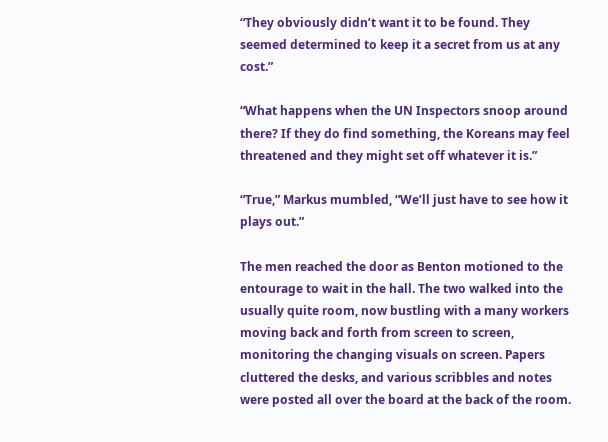“They obviously didn’t want it to be found. They seemed determined to keep it a secret from us at any cost.”

“What happens when the UN Inspectors snoop around there? If they do find something, the Koreans may feel threatened and they might set off whatever it is.”

“True,” Markus mumbled, “We’ll just have to see how it plays out.”

The men reached the door as Benton motioned to the entourage to wait in the hall. The two walked into the usually quite room, now bustling with a many workers moving back and forth from screen to screen, monitoring the changing visuals on screen. Papers cluttered the desks, and various scribbles and notes were posted all over the board at the back of the room.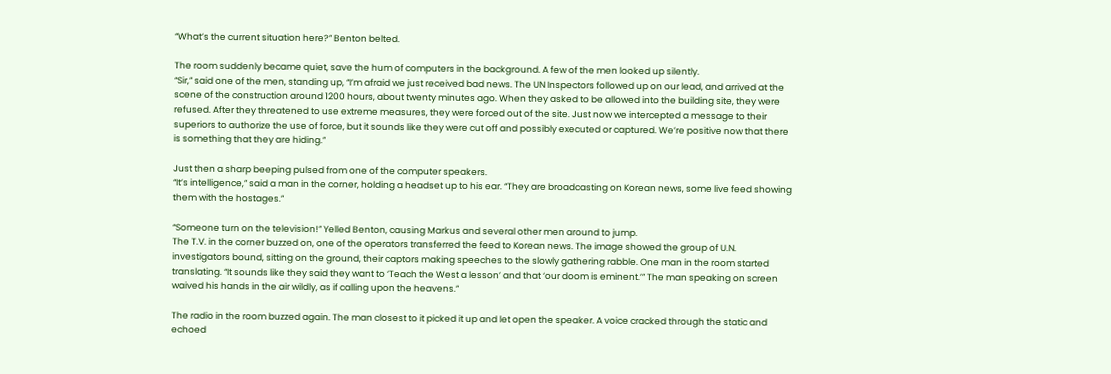“What’s the current situation here?” Benton belted.

The room suddenly became quiet, save the hum of computers in the background. A few of the men looked up silently.
“Sir,” said one of the men, standing up, “I’m afraid we just received bad news. The UN Inspectors followed up on our lead, and arrived at the scene of the construction around 1200 hours, about twenty minutes ago. When they asked to be allowed into the building site, they were refused. After they threatened to use extreme measures, they were forced out of the site. Just now we intercepted a message to their superiors to authorize the use of force, but it sounds like they were cut off and possibly executed or captured. We’re positive now that there is something that they are hiding.”

Just then a sharp beeping pulsed from one of the computer speakers.
“It’s intelligence,” said a man in the corner, holding a headset up to his ear. “They are broadcasting on Korean news, some live feed showing them with the hostages.”

“Someone turn on the television!” Yelled Benton, causing Markus and several other men around to jump.
The T.V. in the corner buzzed on, one of the operators transferred the feed to Korean news. The image showed the group of U.N. investigators bound, sitting on the ground, their captors making speeches to the slowly gathering rabble. One man in the room started translating. “It sounds like they said they want to ‘Teach the West a lesson’ and that ‘our doom is eminent.’” The man speaking on screen waived his hands in the air wildly, as if calling upon the heavens.”

The radio in the room buzzed again. The man closest to it picked it up and let open the speaker. A voice cracked through the static and echoed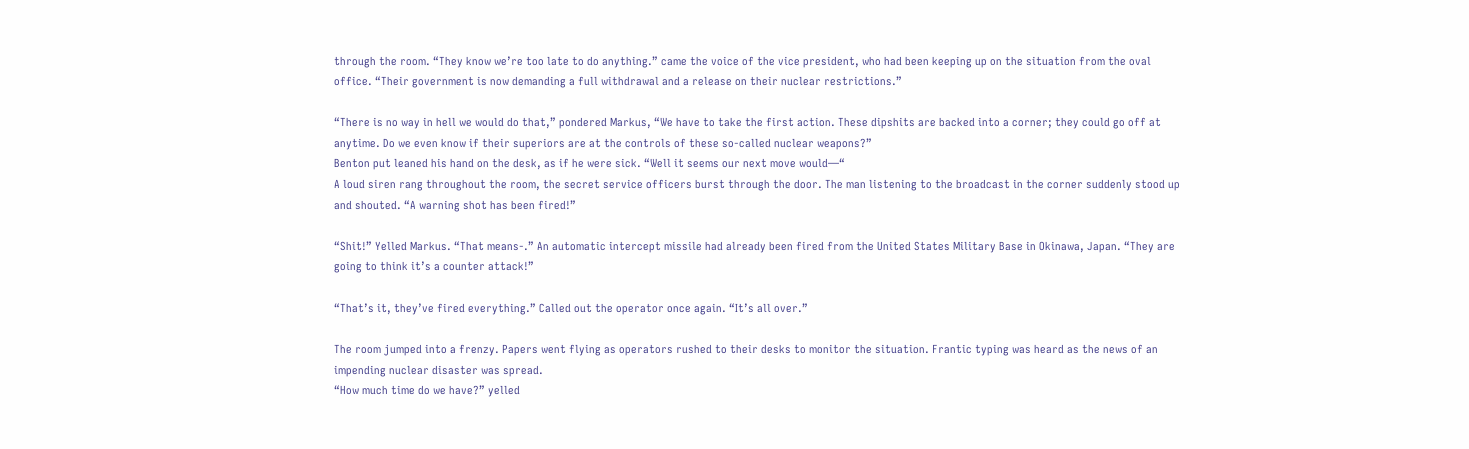through the room. “They know we’re too late to do anything.” came the voice of the vice president, who had been keeping up on the situation from the oval office. “Their government is now demanding a full withdrawal and a release on their nuclear restrictions.”

“There is no way in hell we would do that,” pondered Markus, “We have to take the first action. These dipshits are backed into a corner; they could go off at anytime. Do we even know if their superiors are at the controls of these so-called nuclear weapons?”
Benton put leaned his hand on the desk, as if he were sick. “Well it seems our next move would—“
A loud siren rang throughout the room, the secret service officers burst through the door. The man listening to the broadcast in the corner suddenly stood up and shouted. “A warning shot has been fired!”

“Shit!” Yelled Markus. “That means-.” An automatic intercept missile had already been fired from the United States Military Base in Okinawa, Japan. “They are going to think it’s a counter attack!”

“That’s it, they’ve fired everything.” Called out the operator once again. “It’s all over.”

The room jumped into a frenzy. Papers went flying as operators rushed to their desks to monitor the situation. Frantic typing was heard as the news of an impending nuclear disaster was spread.
“How much time do we have?” yelled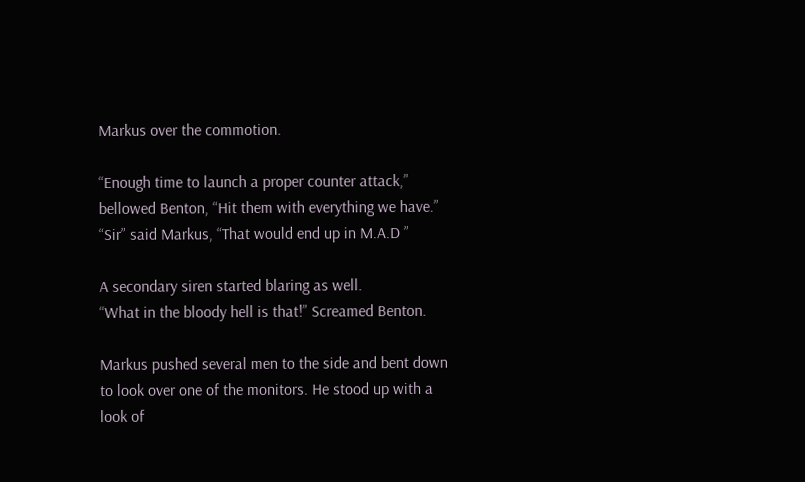Markus over the commotion.

“Enough time to launch a proper counter attack,” bellowed Benton, “Hit them with everything we have.”
“Sir” said Markus, “That would end up in M.A.D ”

A secondary siren started blaring as well.
“What in the bloody hell is that!” Screamed Benton.

Markus pushed several men to the side and bent down to look over one of the monitors. He stood up with a look of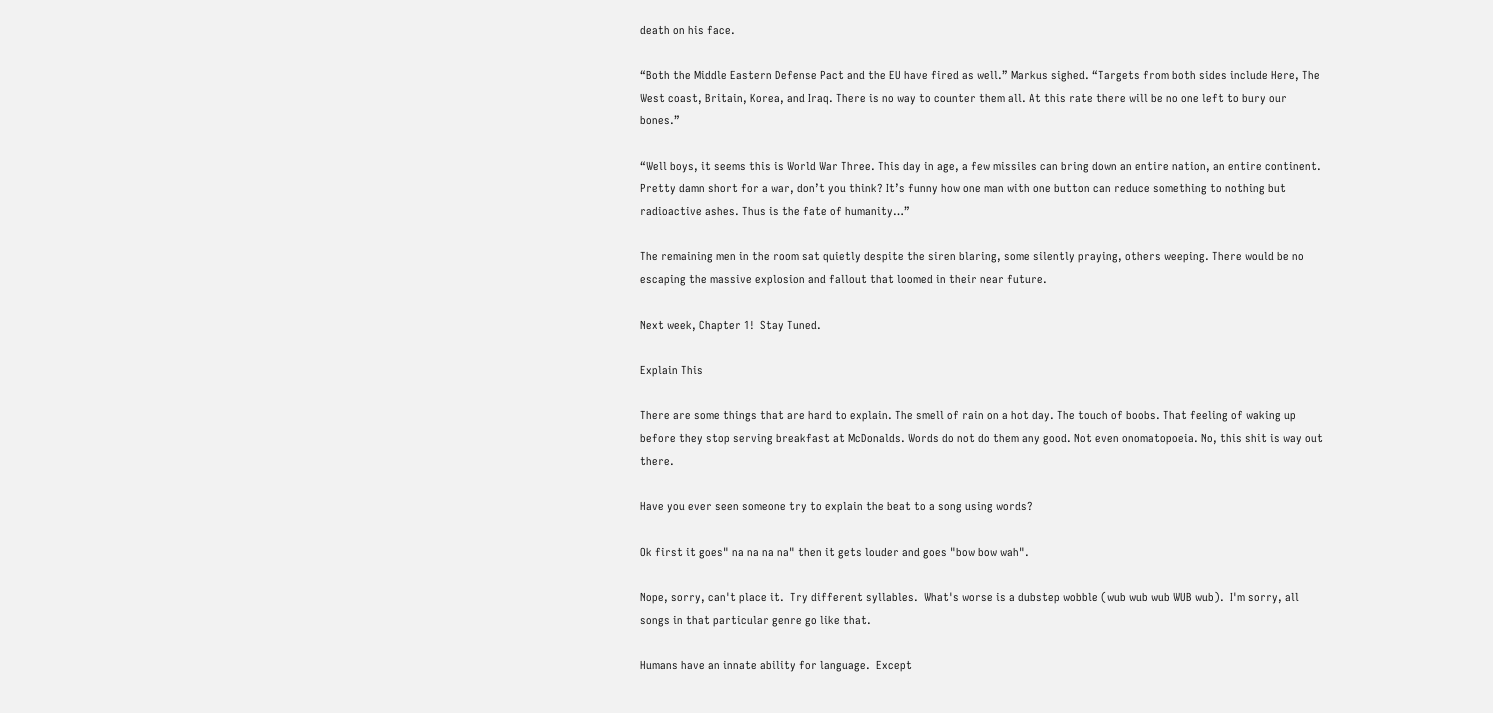death on his face.

“Both the Middle Eastern Defense Pact and the EU have fired as well.” Markus sighed. “Targets from both sides include Here, The West coast, Britain, Korea, and Iraq. There is no way to counter them all. At this rate there will be no one left to bury our bones.”

“Well boys, it seems this is World War Three. This day in age, a few missiles can bring down an entire nation, an entire continent. Pretty damn short for a war, don’t you think? It’s funny how one man with one button can reduce something to nothing but radioactive ashes. Thus is the fate of humanity…”

The remaining men in the room sat quietly despite the siren blaring, some silently praying, others weeping. There would be no escaping the massive explosion and fallout that loomed in their near future.

Next week, Chapter 1!  Stay Tuned.

Explain This

There are some things that are hard to explain. The smell of rain on a hot day. The touch of boobs. That feeling of waking up before they stop serving breakfast at McDonalds. Words do not do them any good. Not even onomatopoeia. No, this shit is way out there.

Have you ever seen someone try to explain the beat to a song using words?

Ok first it goes" na na na na" then it gets louder and goes "bow bow wah".

Nope, sorry, can't place it.  Try different syllables.  What's worse is a dubstep wobble (wub wub wub WUB wub).  I'm sorry, all songs in that particular genre go like that.

Humans have an innate ability for language.  Except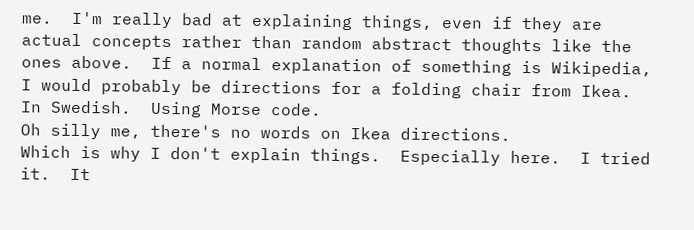me.  I'm really bad at explaining things, even if they are actual concepts rather than random abstract thoughts like the ones above.  If a normal explanation of something is Wikipedia, I would probably be directions for a folding chair from Ikea.  In Swedish.  Using Morse code.
Oh silly me, there's no words on Ikea directions.
Which is why I don't explain things.  Especially here.  I tried it.  It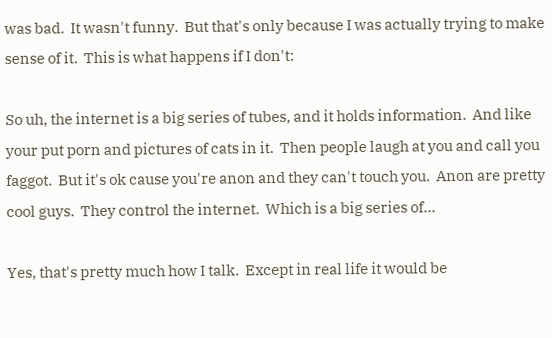was bad.  It wasn't funny.  But that's only because I was actually trying to make sense of it.  This is what happens if I don't:

So uh, the internet is a big series of tubes, and it holds information.  And like your put porn and pictures of cats in it.  Then people laugh at you and call you faggot.  But it's ok cause you're anon and they can't touch you.  Anon are pretty cool guys.  They control the internet.  Which is a big series of...

Yes, that's pretty much how I talk.  Except in real life it would be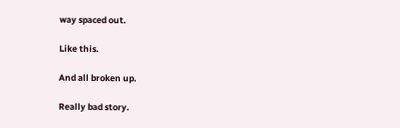way spaced out.

Like this.

And all broken up.

Really bad story.